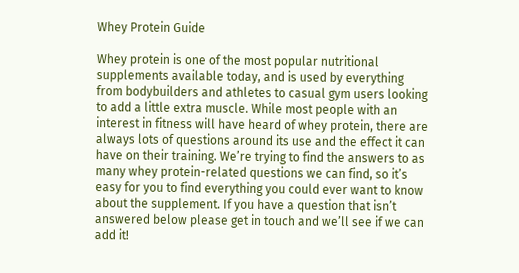Whey Protein Guide

Whey protein is one of the most popular nutritional supplements available today, and is used by everything from bodybuilders and athletes to casual gym users looking to add a little extra muscle. While most people with an interest in fitness will have heard of whey protein, there are always lots of questions around its use and the effect it can have on their training. We’re trying to find the answers to as many whey protein-related questions we can find, so it’s easy for you to find everything you could ever want to know about the supplement. If you have a question that isn’t answered below please get in touch and we’ll see if we can add it!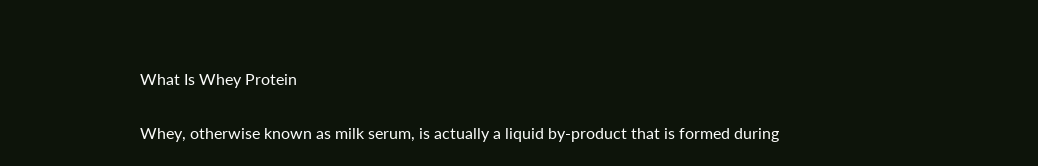What Is Whey Protein

Whey, otherwise known as milk serum, is actually a liquid by-product that is formed during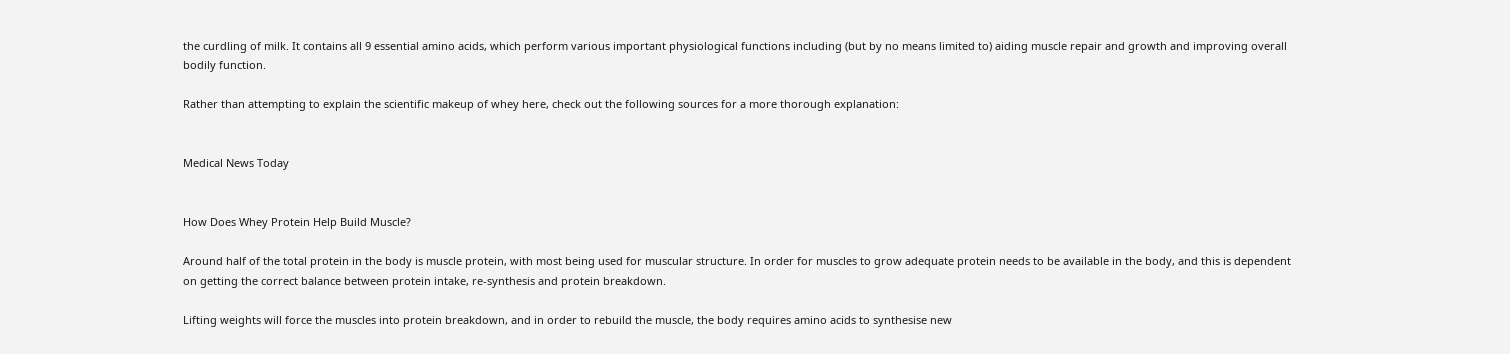the curdling of milk. It contains all 9 essential amino acids, which perform various important physiological functions including (but by no means limited to) aiding muscle repair and growth and improving overall bodily function.

Rather than attempting to explain the scientific makeup of whey here, check out the following sources for a more thorough explanation:


Medical News Today


How Does Whey Protein Help Build Muscle?

Around half of the total protein in the body is muscle protein, with most being used for muscular structure. In order for muscles to grow adequate protein needs to be available in the body, and this is dependent on getting the correct balance between protein intake, re-synthesis and protein breakdown.

Lifting weights will force the muscles into protein breakdown, and in order to rebuild the muscle, the body requires amino acids to synthesise new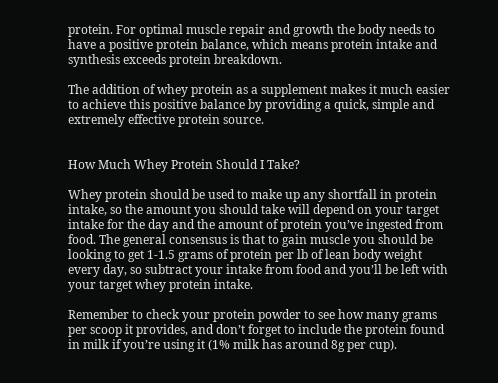protein. For optimal muscle repair and growth the body needs to have a positive protein balance, which means protein intake and synthesis exceeds protein breakdown.

The addition of whey protein as a supplement makes it much easier to achieve this positive balance by providing a quick, simple and extremely effective protein source.


How Much Whey Protein Should I Take?

Whey protein should be used to make up any shortfall in protein intake, so the amount you should take will depend on your target intake for the day and the amount of protein you’ve ingested from food. The general consensus is that to gain muscle you should be looking to get 1-1.5 grams of protein per lb of lean body weight every day, so subtract your intake from food and you’ll be left with your target whey protein intake.

Remember to check your protein powder to see how many grams per scoop it provides, and don’t forget to include the protein found in milk if you’re using it (1% milk has around 8g per cup).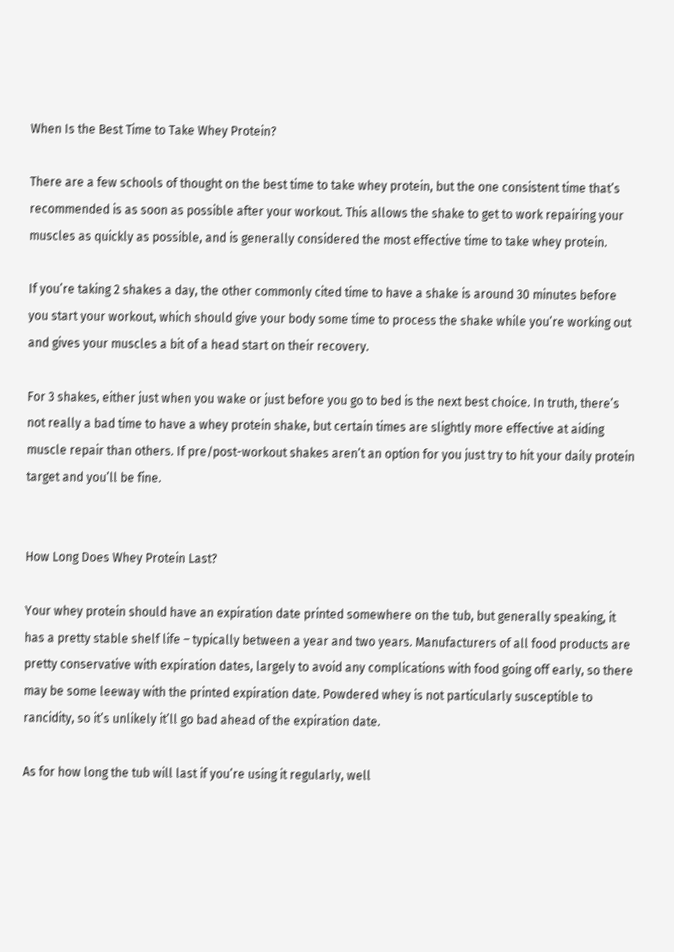When Is the Best Time to Take Whey Protein?

There are a few schools of thought on the best time to take whey protein, but the one consistent time that’s recommended is as soon as possible after your workout. This allows the shake to get to work repairing your muscles as quickly as possible, and is generally considered the most effective time to take whey protein.

If you’re taking 2 shakes a day, the other commonly cited time to have a shake is around 30 minutes before you start your workout, which should give your body some time to process the shake while you’re working out and gives your muscles a bit of a head start on their recovery.

For 3 shakes, either just when you wake or just before you go to bed is the next best choice. In truth, there’s not really a bad time to have a whey protein shake, but certain times are slightly more effective at aiding muscle repair than others. If pre/post-workout shakes aren’t an option for you just try to hit your daily protein target and you’ll be fine.


How Long Does Whey Protein Last?

Your whey protein should have an expiration date printed somewhere on the tub, but generally speaking, it has a pretty stable shelf life – typically between a year and two years. Manufacturers of all food products are pretty conservative with expiration dates, largely to avoid any complications with food going off early, so there may be some leeway with the printed expiration date. Powdered whey is not particularly susceptible to rancidity, so it’s unlikely it’ll go bad ahead of the expiration date.

As for how long the tub will last if you’re using it regularly, well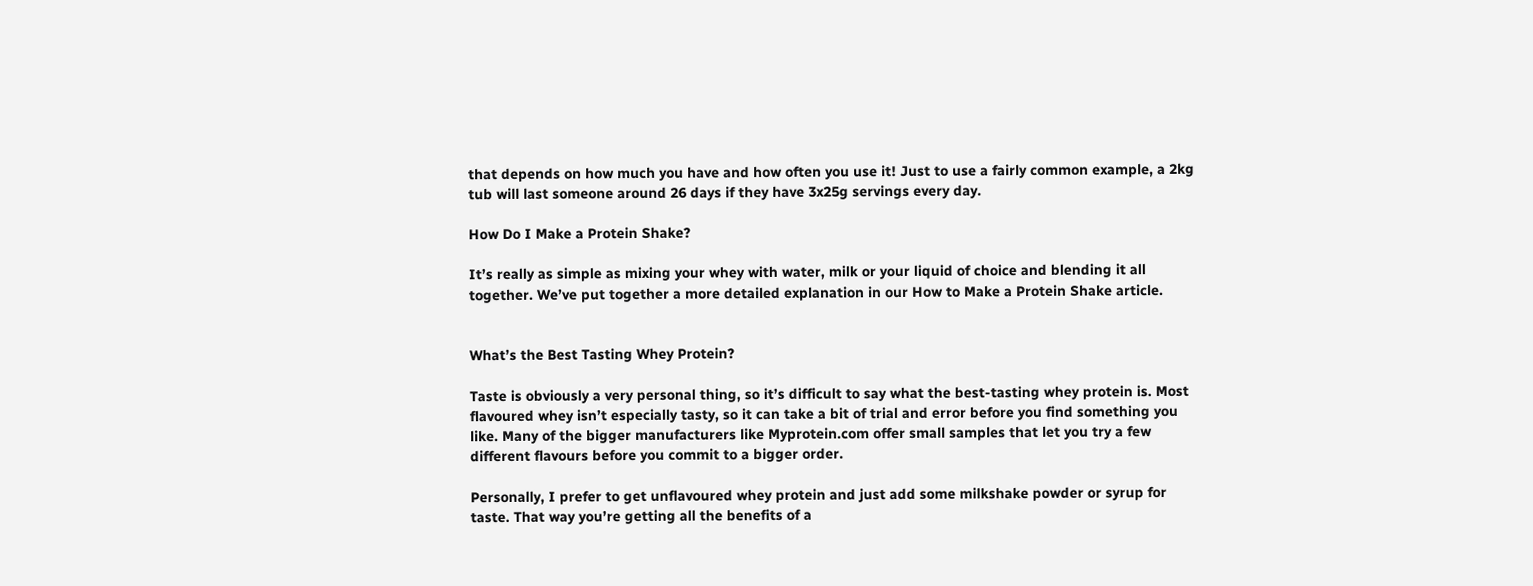that depends on how much you have and how often you use it! Just to use a fairly common example, a 2kg tub will last someone around 26 days if they have 3x25g servings every day.

How Do I Make a Protein Shake?

It’s really as simple as mixing your whey with water, milk or your liquid of choice and blending it all together. We’ve put together a more detailed explanation in our How to Make a Protein Shake article.


What’s the Best Tasting Whey Protein?

Taste is obviously a very personal thing, so it’s difficult to say what the best-tasting whey protein is. Most flavoured whey isn’t especially tasty, so it can take a bit of trial and error before you find something you like. Many of the bigger manufacturers like Myprotein.com offer small samples that let you try a few different flavours before you commit to a bigger order.

Personally, I prefer to get unflavoured whey protein and just add some milkshake powder or syrup for taste. That way you’re getting all the benefits of a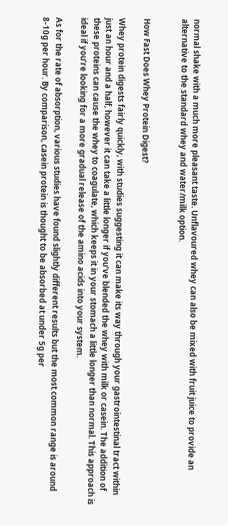normal shake with a much more pleasant taste. Unflavoured whey can also be mixed with fruit juice to provide an alternative to the standard whey and water/milk option.


How Fast Does Whey Protein Digest?

Whey protein digests fairly quickly, with studies suggesting it can make its way through your gastrointestinal tract within just an hour and a half, however it can take a little longer if you’ve blended the whey with milk or casein. The addition of these proteins can cause the whey to coagulate, which keeps it in your stomach a little longer than normal. This approach is ideal if you’re looking for a more gradual release of the amino acids into your system.

As for the rate of absorption, various studies have found slightly different results but the most common range is around 8-10g per hour. By comparison, casein protein is thought to be absorbed at under 5g per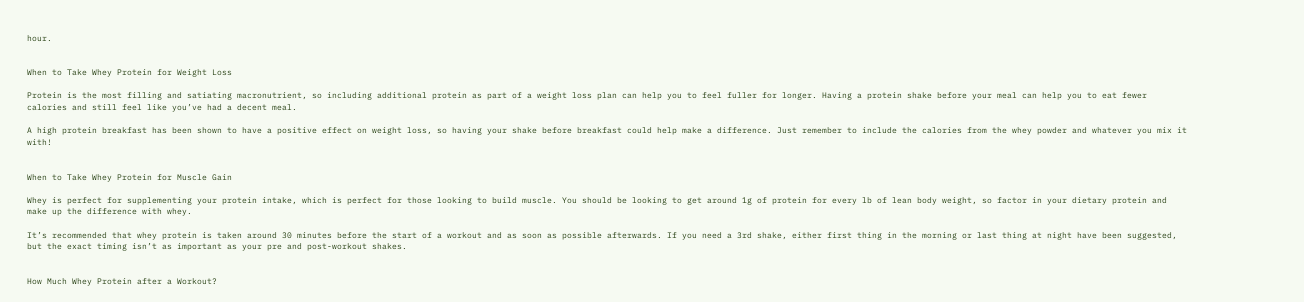hour.


When to Take Whey Protein for Weight Loss

Protein is the most filling and satiating macronutrient, so including additional protein as part of a weight loss plan can help you to feel fuller for longer. Having a protein shake before your meal can help you to eat fewer calories and still feel like you’ve had a decent meal.

A high protein breakfast has been shown to have a positive effect on weight loss, so having your shake before breakfast could help make a difference. Just remember to include the calories from the whey powder and whatever you mix it with!


When to Take Whey Protein for Muscle Gain

Whey is perfect for supplementing your protein intake, which is perfect for those looking to build muscle. You should be looking to get around 1g of protein for every lb of lean body weight, so factor in your dietary protein and make up the difference with whey.

It’s recommended that whey protein is taken around 30 minutes before the start of a workout and as soon as possible afterwards. If you need a 3rd shake, either first thing in the morning or last thing at night have been suggested, but the exact timing isn’t as important as your pre and post-workout shakes.


How Much Whey Protein after a Workout?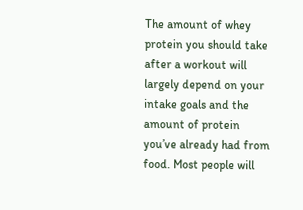The amount of whey protein you should take after a workout will largely depend on your intake goals and the amount of protein you’ve already had from food. Most people will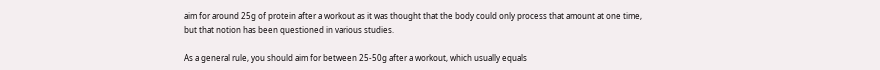aim for around 25g of protein after a workout as it was thought that the body could only process that amount at one time, but that notion has been questioned in various studies.

As a general rule, you should aim for between 25-50g after a workout, which usually equals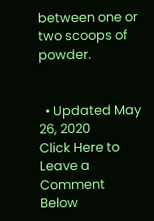between one or two scoops of powder.


  • Updated May 26, 2020
Click Here to Leave a Comment Below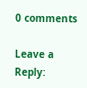0 comments

Leave a Reply: